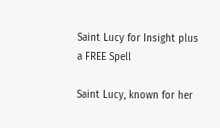Saint Lucy for Insight plus a FREE Spell

Saint Lucy, known for her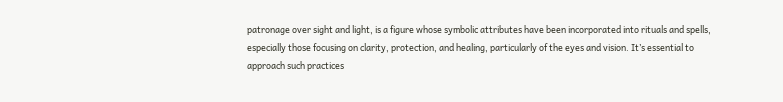patronage over sight and light, is a figure whose symbolic attributes have been incorporated into rituals and spells, especially those focusing on clarity, protection, and healing, particularly of the eyes and vision. It’s essential to approach such practices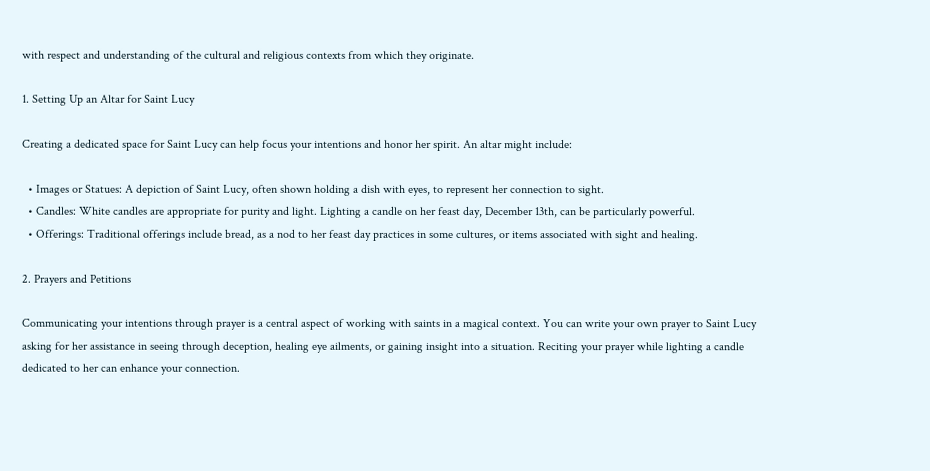with respect and understanding of the cultural and religious contexts from which they originate.

1. Setting Up an Altar for Saint Lucy

Creating a dedicated space for Saint Lucy can help focus your intentions and honor her spirit. An altar might include:

  • Images or Statues: A depiction of Saint Lucy, often shown holding a dish with eyes, to represent her connection to sight.
  • Candles: White candles are appropriate for purity and light. Lighting a candle on her feast day, December 13th, can be particularly powerful.
  • Offerings: Traditional offerings include bread, as a nod to her feast day practices in some cultures, or items associated with sight and healing.

2. Prayers and Petitions

Communicating your intentions through prayer is a central aspect of working with saints in a magical context. You can write your own prayer to Saint Lucy asking for her assistance in seeing through deception, healing eye ailments, or gaining insight into a situation. Reciting your prayer while lighting a candle dedicated to her can enhance your connection.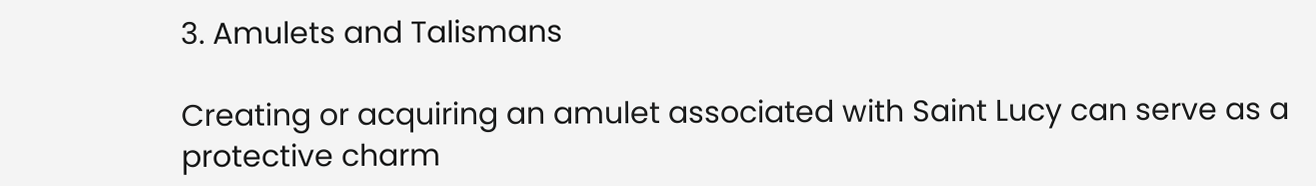3. Amulets and Talismans

Creating or acquiring an amulet associated with Saint Lucy can serve as a protective charm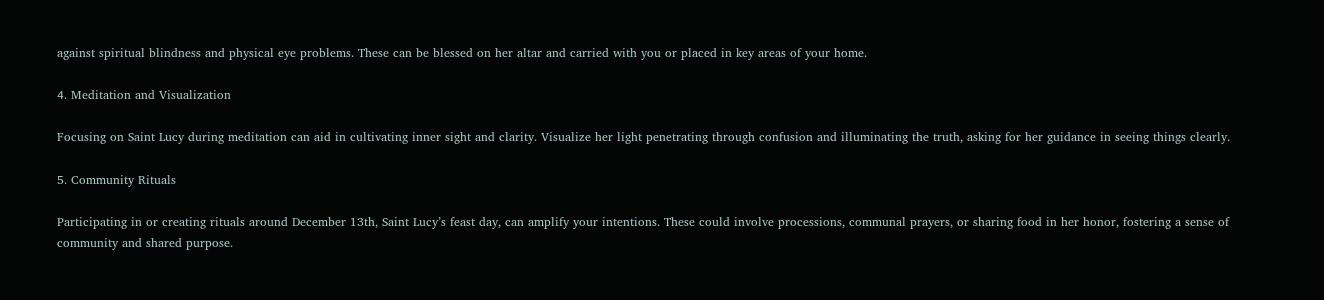against spiritual blindness and physical eye problems. These can be blessed on her altar and carried with you or placed in key areas of your home.

4. Meditation and Visualization

Focusing on Saint Lucy during meditation can aid in cultivating inner sight and clarity. Visualize her light penetrating through confusion and illuminating the truth, asking for her guidance in seeing things clearly.

5. Community Rituals

Participating in or creating rituals around December 13th, Saint Lucy’s feast day, can amplify your intentions. These could involve processions, communal prayers, or sharing food in her honor, fostering a sense of community and shared purpose.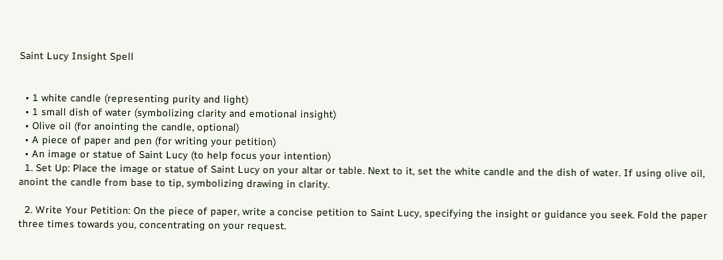Saint Lucy Insight Spell


  • 1 white candle (representing purity and light)
  • 1 small dish of water (symbolizing clarity and emotional insight)
  • Olive oil (for anointing the candle, optional)
  • A piece of paper and pen (for writing your petition)
  • An image or statue of Saint Lucy (to help focus your intention)
  1. Set Up: Place the image or statue of Saint Lucy on your altar or table. Next to it, set the white candle and the dish of water. If using olive oil, anoint the candle from base to tip, symbolizing drawing in clarity.

  2. Write Your Petition: On the piece of paper, write a concise petition to Saint Lucy, specifying the insight or guidance you seek. Fold the paper three times towards you, concentrating on your request.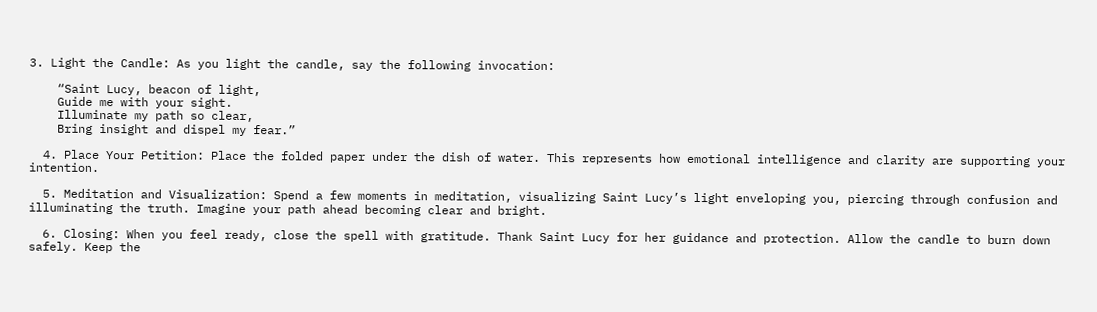3. Light the Candle: As you light the candle, say the following invocation:

    “Saint Lucy, beacon of light,
    Guide me with your sight.
    Illuminate my path so clear,
    Bring insight and dispel my fear.”

  4. Place Your Petition: Place the folded paper under the dish of water. This represents how emotional intelligence and clarity are supporting your intention.

  5. Meditation and Visualization: Spend a few moments in meditation, visualizing Saint Lucy’s light enveloping you, piercing through confusion and illuminating the truth. Imagine your path ahead becoming clear and bright.

  6. Closing: When you feel ready, close the spell with gratitude. Thank Saint Lucy for her guidance and protection. Allow the candle to burn down safely. Keep the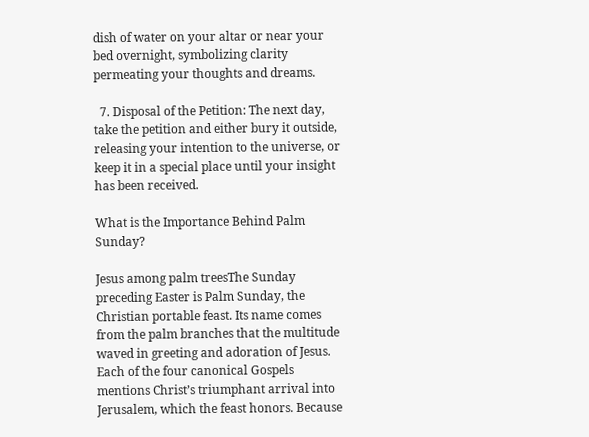dish of water on your altar or near your bed overnight, symbolizing clarity permeating your thoughts and dreams.

  7. Disposal of the Petition: The next day, take the petition and either bury it outside, releasing your intention to the universe, or keep it in a special place until your insight has been received.

What is the Importance Behind Palm Sunday?

Jesus among palm treesThe Sunday preceding Easter is Palm Sunday, the Christian portable feast. Its name comes from the palm branches that the multitude waved in greeting and adoration of Jesus. Each of the four canonical Gospels mentions Christ’s triumphant arrival into Jerusalem, which the feast honors. Because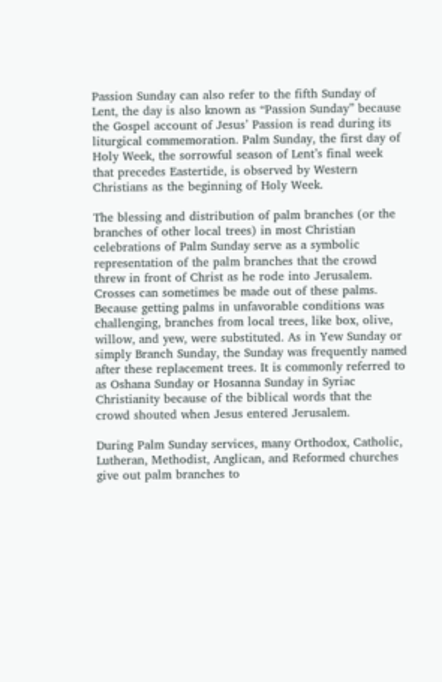Passion Sunday can also refer to the fifth Sunday of Lent, the day is also known as “Passion Sunday” because the Gospel account of Jesus’ Passion is read during its liturgical commemoration. Palm Sunday, the first day of Holy Week, the sorrowful season of Lent’s final week that precedes Eastertide, is observed by Western Christians as the beginning of Holy Week.

The blessing and distribution of palm branches (or the branches of other local trees) in most Christian celebrations of Palm Sunday serve as a symbolic representation of the palm branches that the crowd threw in front of Christ as he rode into Jerusalem. Crosses can sometimes be made out of these palms. Because getting palms in unfavorable conditions was challenging, branches from local trees, like box, olive, willow, and yew, were substituted. As in Yew Sunday or simply Branch Sunday, the Sunday was frequently named after these replacement trees. It is commonly referred to as Oshana Sunday or Hosanna Sunday in Syriac Christianity because of the biblical words that the crowd shouted when Jesus entered Jerusalem.

During Palm Sunday services, many Orthodox, Catholic, Lutheran, Methodist, Anglican, and Reformed churches give out palm branches to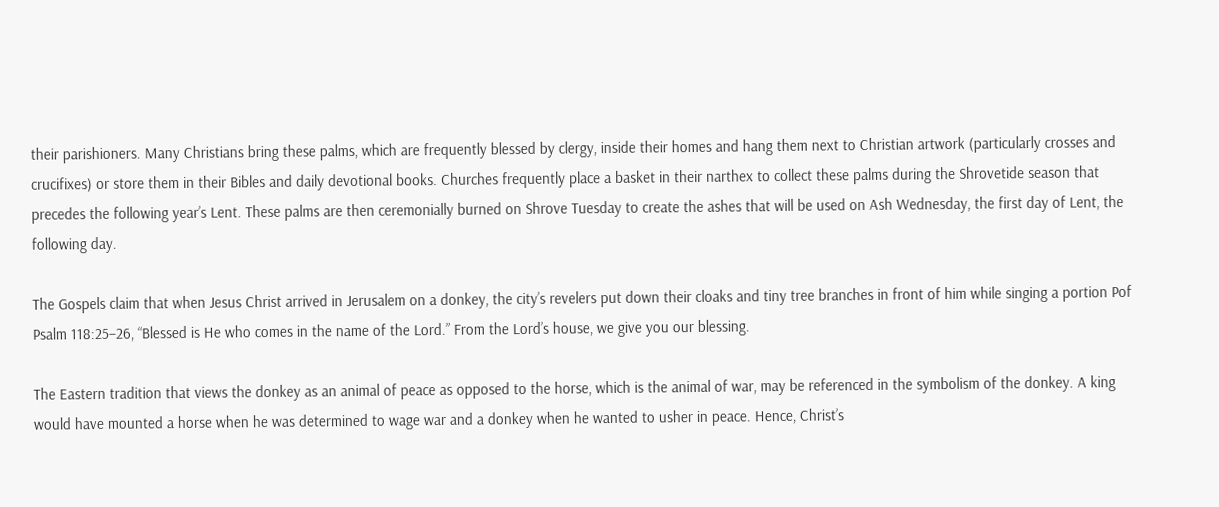their parishioners. Many Christians bring these palms, which are frequently blessed by clergy, inside their homes and hang them next to Christian artwork (particularly crosses and crucifixes) or store them in their Bibles and daily devotional books. Churches frequently place a basket in their narthex to collect these palms during the Shrovetide season that precedes the following year’s Lent. These palms are then ceremonially burned on Shrove Tuesday to create the ashes that will be used on Ash Wednesday, the first day of Lent, the following day.

The Gospels claim that when Jesus Christ arrived in Jerusalem on a donkey, the city’s revelers put down their cloaks and tiny tree branches in front of him while singing a portion Pof Psalm 118:25–26, “Blessed is He who comes in the name of the Lord.” From the Lord’s house, we give you our blessing.

The Eastern tradition that views the donkey as an animal of peace as opposed to the horse, which is the animal of war, may be referenced in the symbolism of the donkey. A king would have mounted a horse when he was determined to wage war and a donkey when he wanted to usher in peace. Hence, Christ’s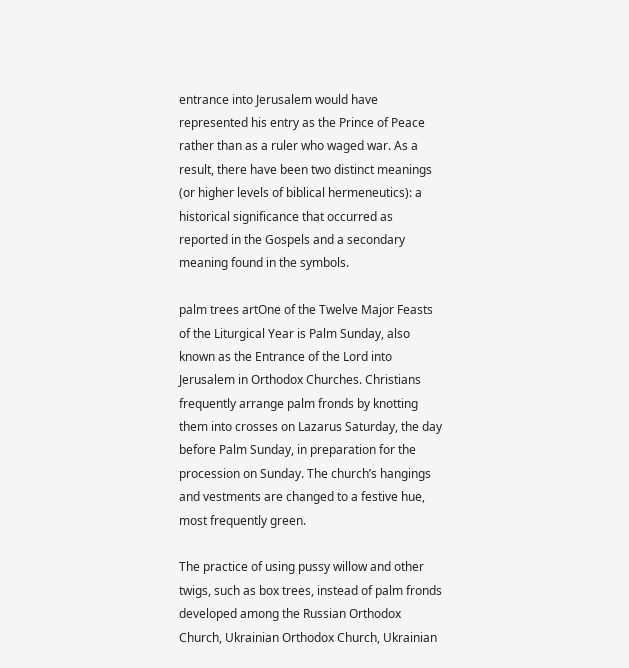entrance into Jerusalem would have represented his entry as the Prince of Peace rather than as a ruler who waged war. As a result, there have been two distinct meanings (or higher levels of biblical hermeneutics): a historical significance that occurred as reported in the Gospels and a secondary meaning found in the symbols.

palm trees artOne of the Twelve Major Feasts of the Liturgical Year is Palm Sunday, also known as the Entrance of the Lord into Jerusalem in Orthodox Churches. Christians frequently arrange palm fronds by knotting them into crosses on Lazarus Saturday, the day before Palm Sunday, in preparation for the procession on Sunday. The church’s hangings and vestments are changed to a festive hue, most frequently green.

The practice of using pussy willow and other twigs, such as box trees, instead of palm fronds developed among the Russian Orthodox Church, Ukrainian Orthodox Church, Ukrainian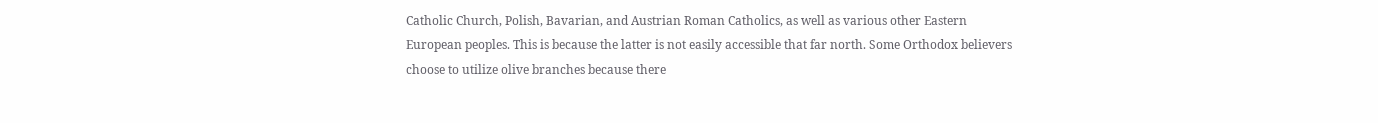Catholic Church, Polish, Bavarian, and Austrian Roman Catholics, as well as various other Eastern European peoples. This is because the latter is not easily accessible that far north. Some Orthodox believers choose to utilize olive branches because there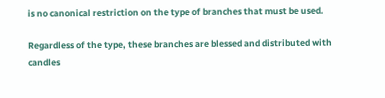is no canonical restriction on the type of branches that must be used.

Regardless of the type, these branches are blessed and distributed with candles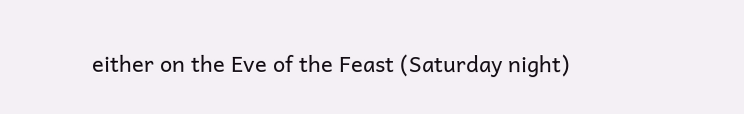either on the Eve of the Feast (Saturday night)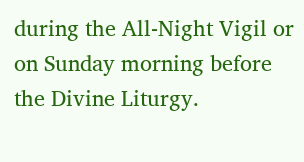during the All-Night Vigil or on Sunday morning before the Divine Liturgy.